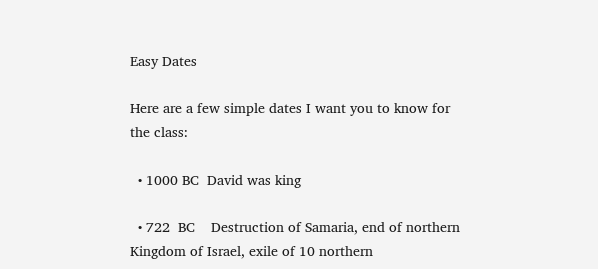Easy Dates

Here are a few simple dates I want you to know for the class:

  • 1000 BC  David was king

  • 722  BC    Destruction of Samaria, end of northern Kingdom of Israel, exile of 10 northern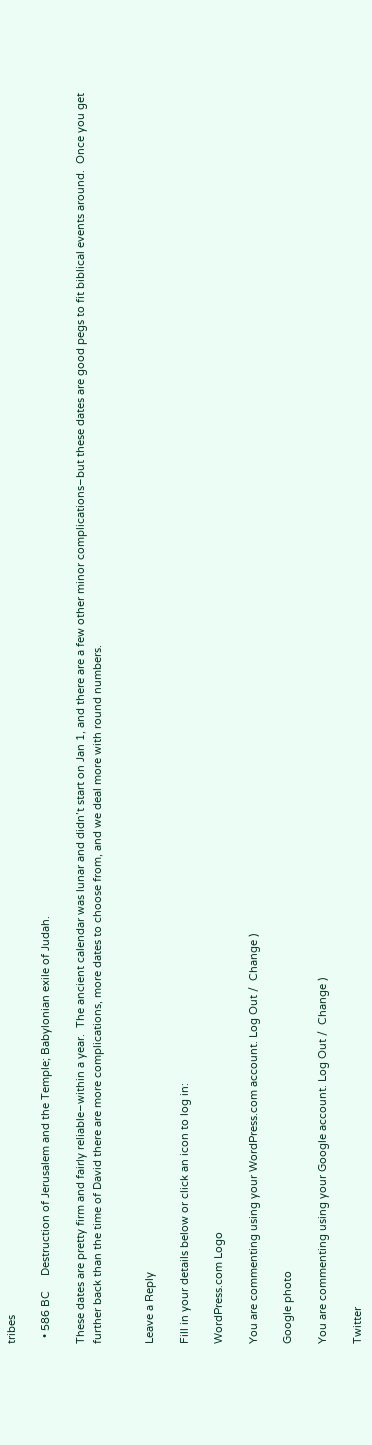tribes

  • 586 BC     Destruction of Jerusalem and the Temple; Babylonian exile of Judah.

These dates are pretty firm and fairly reliable–within a year.  The ancient calendar was lunar and didn’t start on Jan 1, and there are a few other minor complications–but these dates are good pegs to fit biblical events around.  Once you get further back than the time of David there are more complications, more dates to choose from, and we deal more with round numbers.


Leave a Reply

Fill in your details below or click an icon to log in:

WordPress.com Logo

You are commenting using your WordPress.com account. Log Out /  Change )

Google photo

You are commenting using your Google account. Log Out /  Change )

Twitter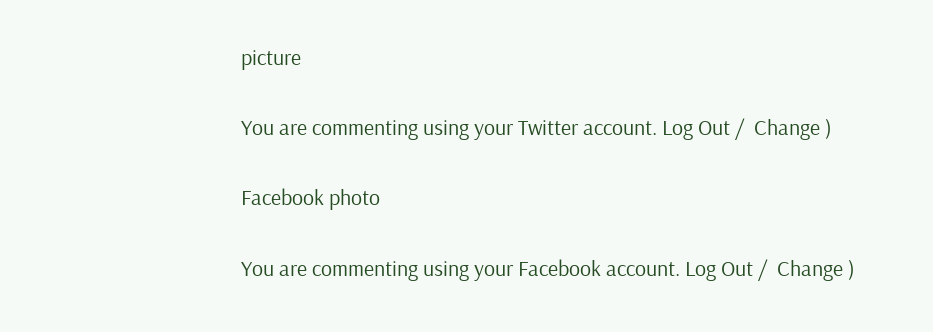picture

You are commenting using your Twitter account. Log Out /  Change )

Facebook photo

You are commenting using your Facebook account. Log Out /  Change )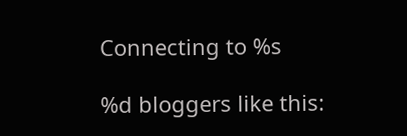Connecting to %s

%d bloggers like this: